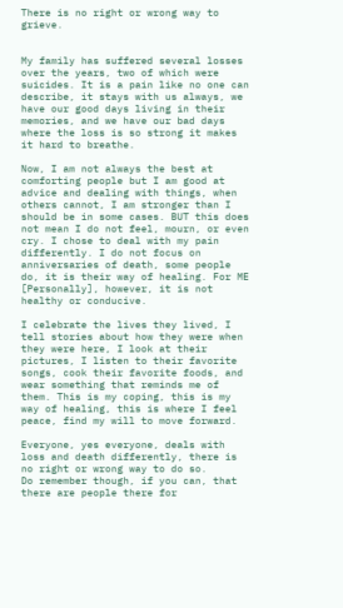There is no right or wrong way to grieve.


My family has suffered several losses over the years, two of which were suicides. It is a pain like no one can describe, it stays with us always, we have our good days living in their memories, and we have our bad days where the loss is so strong it makes it hard to breathe.

Now, I am not always the best at comforting people but I am good at advice and dealing with things, when others cannot, I am stronger than I should be in some cases. BUT this does not mean I do not feel, mourn, or even cry. I chose to deal with my pain differently. I do not focus on anniversaries of death, some people do, it is their way of healing. For ME [Personally], however, it is not healthy or conducive.

I celebrate the lives they lived, I tell stories about how they were when they were here, I look at their pictures, I listen to their favorite songs, cook their favorite foods, and wear something that reminds me of them. This is my coping, this is my way of healing, this is where I feel peace, find my will to move forward.

Everyone, yes everyone, deals with loss and death differently, there is no right or wrong way to do so.
Do remember though, if you can, that there are people there for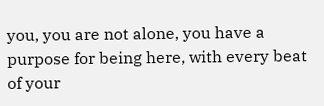you, you are not alone, you have a purpose for being here, with every beat of your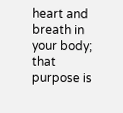heart and breath in your body; that purpose is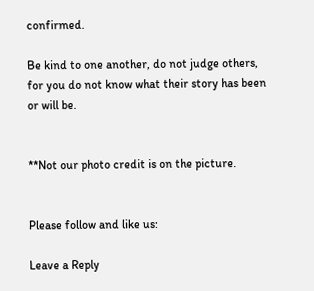confirmed.

Be kind to one another, do not judge others, for you do not know what their story has been or will be.


**Not our photo credit is on the picture.


Please follow and like us:

Leave a Reply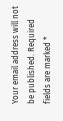Your email address will not be published. Required fields are marked *